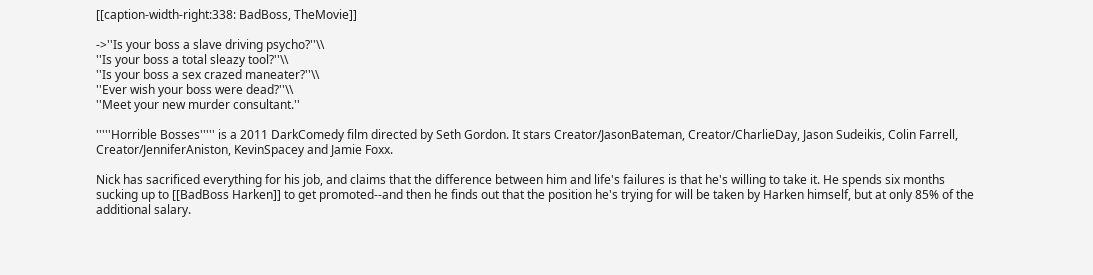[[caption-width-right:338: BadBoss, TheMovie]]

->''Is your boss a slave driving psycho?''\\
''Is your boss a total sleazy tool?''\\
''Is your boss a sex crazed maneater?''\\
''Ever wish your boss were dead?''\\
''Meet your new murder consultant.''

'''''Horrible Bosses''''' is a 2011 DarkComedy film directed by Seth Gordon. It stars Creator/JasonBateman, Creator/CharlieDay, Jason Sudeikis, Colin Farrell, Creator/JenniferAniston, KevinSpacey and Jamie Foxx.

Nick has sacrificed everything for his job, and claims that the difference between him and life's failures is that he's willing to take it. He spends six months sucking up to [[BadBoss Harken]] to get promoted--and then he finds out that the position he's trying for will be taken by Harken himself, but at only 85% of the additional salary.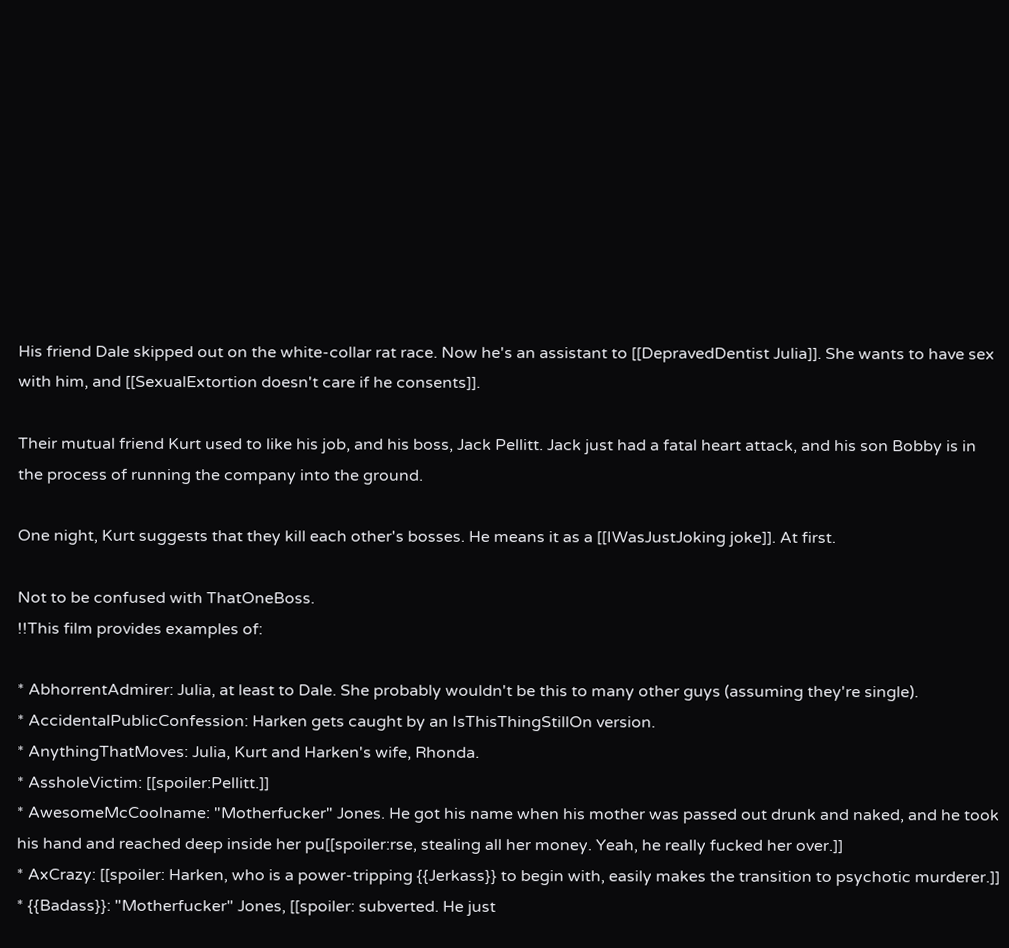His friend Dale skipped out on the white-collar rat race. Now he's an assistant to [[DepravedDentist Julia]]. She wants to have sex with him, and [[SexualExtortion doesn't care if he consents]].

Their mutual friend Kurt used to like his job, and his boss, Jack Pellitt. Jack just had a fatal heart attack, and his son Bobby is in the process of running the company into the ground.

One night, Kurt suggests that they kill each other's bosses. He means it as a [[IWasJustJoking joke]]. At first.

Not to be confused with ThatOneBoss.
!!This film provides examples of:

* AbhorrentAdmirer: Julia, at least to Dale. She probably wouldn't be this to many other guys (assuming they're single).
* AccidentalPublicConfession: Harken gets caught by an IsThisThingStillOn version.
* AnythingThatMoves: Julia, Kurt and Harken's wife, Rhonda.
* AssholeVictim: [[spoiler:Pellitt.]]
* AwesomeMcCoolname: "Motherfucker" Jones. He got his name when his mother was passed out drunk and naked, and he took his hand and reached deep inside her pu[[spoiler:rse, stealing all her money. Yeah, he really fucked her over.]]
* AxCrazy: [[spoiler: Harken, who is a power-tripping {{Jerkass}} to begin with, easily makes the transition to psychotic murderer.]]
* {{Badass}}: "Motherfucker" Jones, [[spoiler: subverted. He just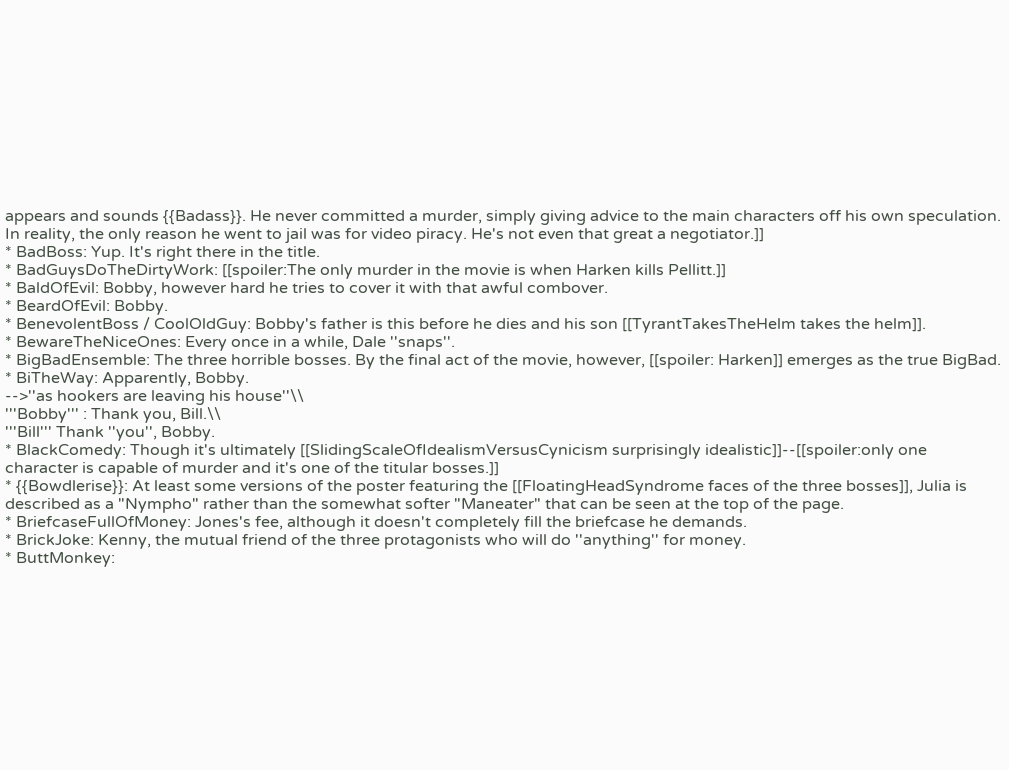appears and sounds {{Badass}}. He never committed a murder, simply giving advice to the main characters off his own speculation. In reality, the only reason he went to jail was for video piracy. He's not even that great a negotiator.]]
* BadBoss: Yup. It's right there in the title.
* BadGuysDoTheDirtyWork: [[spoiler:The only murder in the movie is when Harken kills Pellitt.]]
* BaldOfEvil: Bobby, however hard he tries to cover it with that awful combover.
* BeardOfEvil: Bobby.
* BenevolentBoss / CoolOldGuy: Bobby's father is this before he dies and his son [[TyrantTakesTheHelm takes the helm]].
* BewareTheNiceOnes: Every once in a while, Dale ''snaps''.
* BigBadEnsemble: The three horrible bosses. By the final act of the movie, however, [[spoiler: Harken]] emerges as the true BigBad.
* BiTheWay: Apparently, Bobby.
-->''as hookers are leaving his house''\\
'''Bobby''' : Thank you, Bill.\\
'''Bill''' Thank ''you'', Bobby.
* BlackComedy: Though it's ultimately [[SlidingScaleOfIdealismVersusCynicism surprisingly idealistic]]--[[spoiler:only one character is capable of murder and it's one of the titular bosses.]]
* {{Bowdlerise}}: At least some versions of the poster featuring the [[FloatingHeadSyndrome faces of the three bosses]], Julia is described as a "Nympho" rather than the somewhat softer "Maneater" that can be seen at the top of the page.
* BriefcaseFullOfMoney: Jones's fee, although it doesn't completely fill the briefcase he demands.
* BrickJoke: Kenny, the mutual friend of the three protagonists who will do ''anything'' for money.
* ButtMonkey: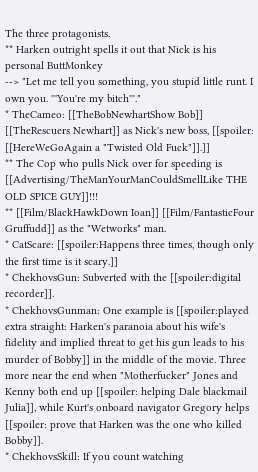The three protagonists.
** Harken outright spells it out that Nick is his personal ButtMonkey
--> "Let me tell you something, you stupid little runt. I own you. '''You're my bitch'''."
* TheCameo: [[TheBobNewhartShow Bob]] [[TheRescuers Newhart]] as Nick's new boss, [[spoiler: [[HereWeGoAgain a "Twisted Old Fuck"]].]]
** The Cop who pulls Nick over for speeding is [[Advertising/TheManYourManCouldSmellLike THE OLD SPICE GUY]]!!!
** [[Film/BlackHawkDown Ioan]] [[Film/FantasticFour Gruffudd]] as the "Wetworks" man.
* CatScare: [[spoiler:Happens three times, though only the first time is it scary.]]
* ChekhovsGun: Subverted with the [[spoiler:digital recorder]].
* ChekhovsGunman: One example is [[spoiler:played extra straight: Harken's paranoia about his wife's fidelity and implied threat to get his gun leads to his murder of Bobby]] in the middle of the movie. Three more near the end when "Motherfucker" Jones and Kenny both end up [[spoiler: helping Dale blackmail Julia]], while Kurt's onboard navigator Gregory helps [[spoiler: prove that Harken was the one who killed Bobby]].
* ChekhovsSkill: If you count watching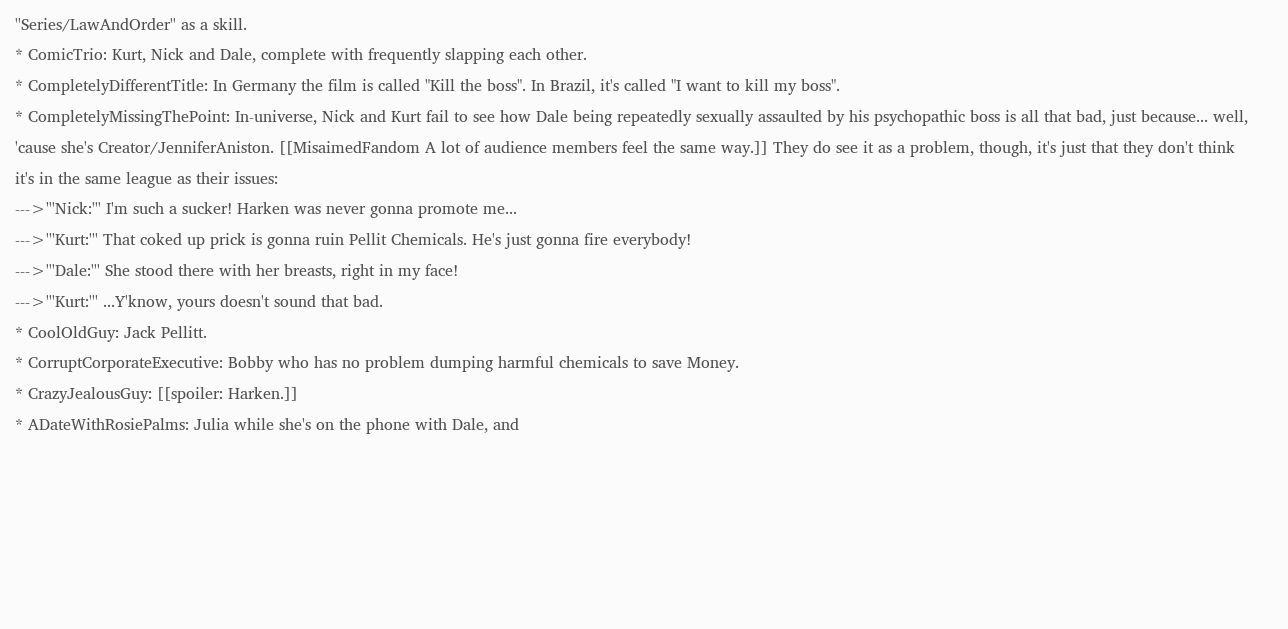''Series/LawAndOrder'' as a skill.
* ComicTrio: Kurt, Nick and Dale, complete with frequently slapping each other.
* CompletelyDifferentTitle: In Germany the film is called "Kill the boss". In Brazil, it's called "I want to kill my boss".
* CompletelyMissingThePoint: In-universe, Nick and Kurt fail to see how Dale being repeatedly sexually assaulted by his psychopathic boss is all that bad, just because... well, 'cause she's Creator/JenniferAniston. [[MisaimedFandom A lot of audience members feel the same way.]] They do see it as a problem, though, it's just that they don't think it's in the same league as their issues:
--->'''Nick:''' I'm such a sucker! Harken was never gonna promote me...
--->'''Kurt:''' That coked up prick is gonna ruin Pellit Chemicals. He's just gonna fire everybody!
--->'''Dale:''' She stood there with her breasts, right in my face!
--->'''Kurt:''' ...Y'know, yours doesn't sound that bad.
* CoolOldGuy: Jack Pellitt.
* CorruptCorporateExecutive: Bobby who has no problem dumping harmful chemicals to save Money.
* CrazyJealousGuy: [[spoiler: Harken.]]
* ADateWithRosiePalms: Julia while she's on the phone with Dale, and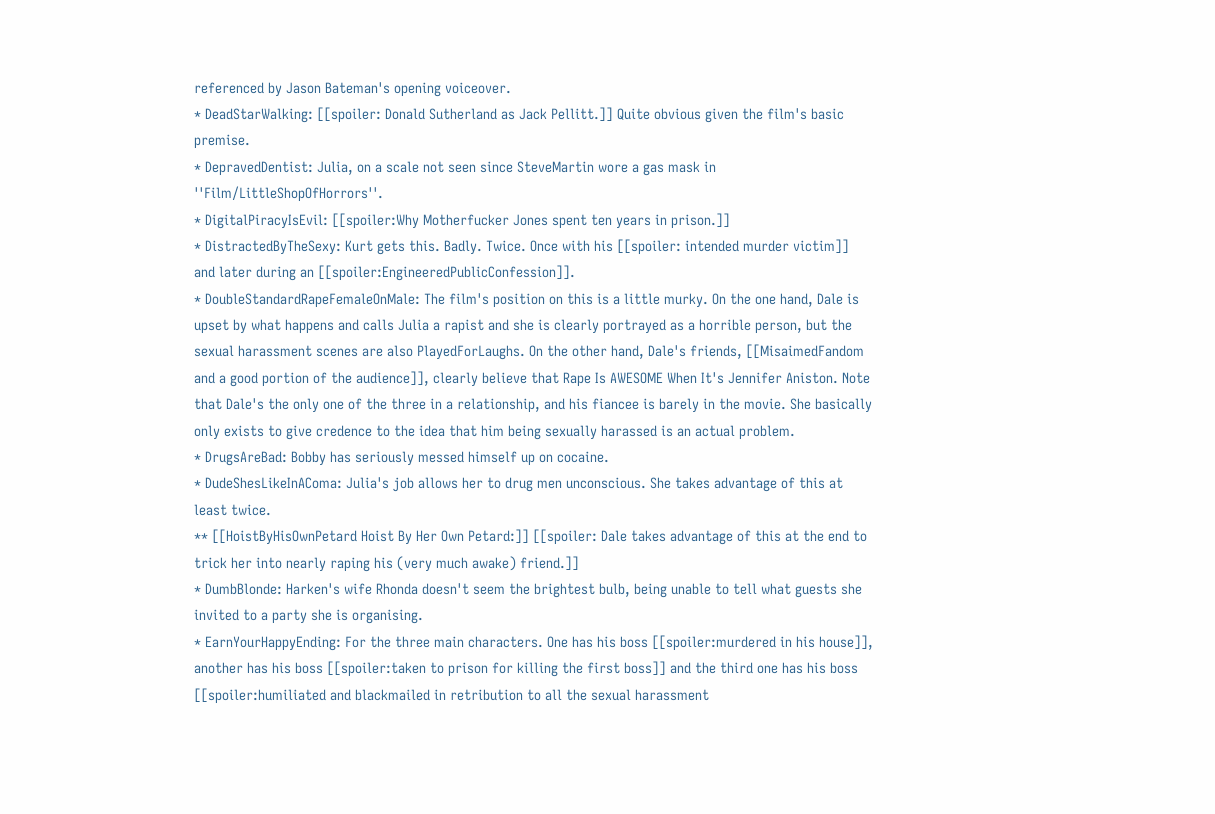referenced by Jason Bateman's opening voiceover.
* DeadStarWalking: [[spoiler: Donald Sutherland as Jack Pellitt.]] Quite obvious given the film's basic premise.
* DepravedDentist: Julia, on a scale not seen since SteveMartin wore a gas mask in ''Film/LittleShopOfHorrors''.
* DigitalPiracyIsEvil: [[spoiler:Why Motherfucker Jones spent ten years in prison.]]
* DistractedByTheSexy: Kurt gets this. Badly. Twice. Once with his [[spoiler: intended murder victim]] and later during an [[spoiler:EngineeredPublicConfession]].
* DoubleStandardRapeFemaleOnMale: The film's position on this is a little murky. On the one hand, Dale is upset by what happens and calls Julia a rapist and she is clearly portrayed as a horrible person, but the sexual harassment scenes are also PlayedForLaughs. On the other hand, Dale's friends, [[MisaimedFandom and a good portion of the audience]], clearly believe that Rape Is AWESOME When It's Jennifer Aniston. Note that Dale's the only one of the three in a relationship, and his fiancee is barely in the movie. She basically only exists to give credence to the idea that him being sexually harassed is an actual problem.
* DrugsAreBad: Bobby has seriously messed himself up on cocaine.
* DudeShesLikeInAComa: Julia's job allows her to drug men unconscious. She takes advantage of this at least twice.
** [[HoistByHisOwnPetard Hoist By Her Own Petard:]] [[spoiler: Dale takes advantage of this at the end to trick her into nearly raping his (very much awake) friend.]]
* DumbBlonde: Harken's wife Rhonda doesn't seem the brightest bulb, being unable to tell what guests she invited to a party she is organising.
* EarnYourHappyEnding: For the three main characters. One has his boss [[spoiler:murdered in his house]], another has his boss [[spoiler:taken to prison for killing the first boss]] and the third one has his boss [[spoiler:humiliated and blackmailed in retribution to all the sexual harassment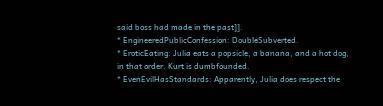said boss had made in the past]].
* EngineeredPublicConfession: DoubleSubverted.
* EroticEating: Julia eats a popsicle, a banana, and a hot dog, in that order. Kurt is dumbfounded.
* EvenEvilHasStandards: Apparently, Julia does respect the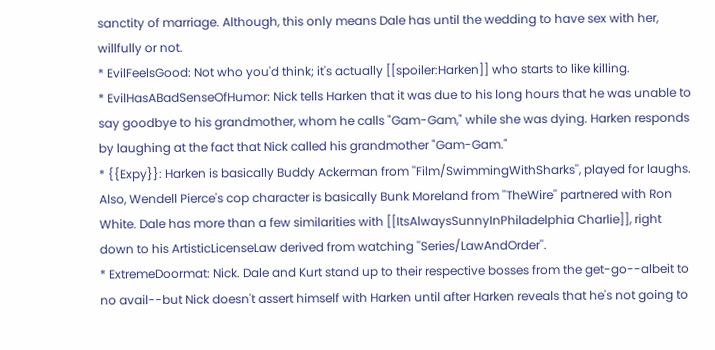sanctity of marriage. Although, this only means Dale has until the wedding to have sex with her, willfully or not.
* EvilFeelsGood: Not who you'd think; it's actually [[spoiler:Harken]] who starts to like killing.
* EvilHasABadSenseOfHumor: Nick tells Harken that it was due to his long hours that he was unable to say goodbye to his grandmother, whom he calls "Gam-Gam," while she was dying. Harken responds by laughing at the fact that Nick called his grandmother "Gam-Gam."
* {{Expy}}: Harken is basically Buddy Ackerman from ''Film/SwimmingWithSharks'', played for laughs. Also, Wendell Pierce's cop character is basically Bunk Moreland from ''TheWire'' partnered with Ron White. Dale has more than a few similarities with [[ItsAlwaysSunnyInPhiladelphia Charlie]], right down to his ArtisticLicenseLaw derived from watching ''Series/LawAndOrder''.
* ExtremeDoormat: Nick. Dale and Kurt stand up to their respective bosses from the get-go--albeit to no avail--but Nick doesn't assert himself with Harken until after Harken reveals that he's not going to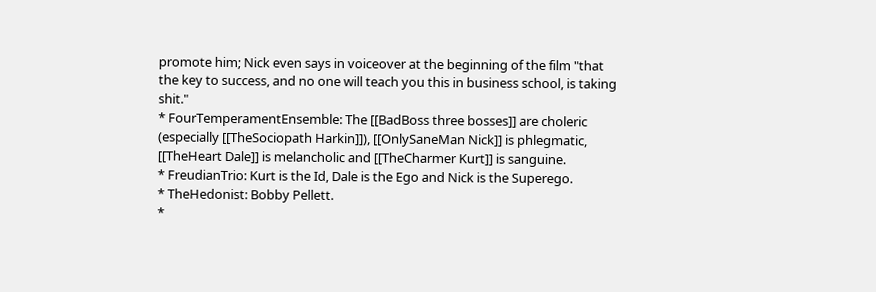promote him; Nick even says in voiceover at the beginning of the film "that the key to success, and no one will teach you this in business school, is taking shit."
* FourTemperamentEnsemble: The [[BadBoss three bosses]] are choleric (especially [[TheSociopath Harkin]]), [[OnlySaneMan Nick]] is phlegmatic, [[TheHeart Dale]] is melancholic and [[TheCharmer Kurt]] is sanguine.
* FreudianTrio: Kurt is the Id, Dale is the Ego and Nick is the Superego.
* TheHedonist: Bobby Pellett.
*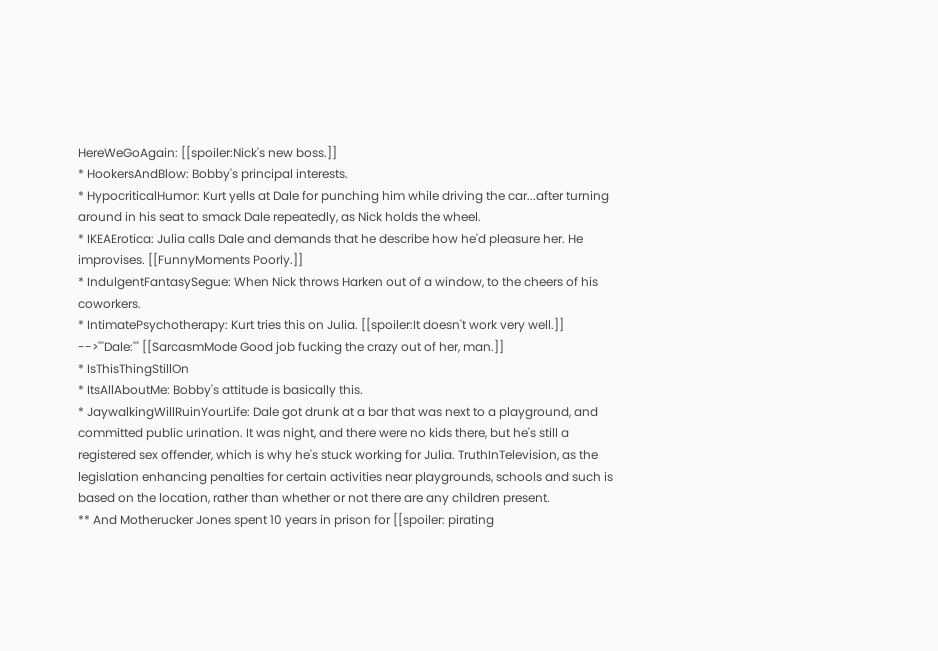HereWeGoAgain: [[spoiler:Nick's new boss.]]
* HookersAndBlow: Bobby's principal interests.
* HypocriticalHumor: Kurt yells at Dale for punching him while driving the car...after turning around in his seat to smack Dale repeatedly, as Nick holds the wheel.
* IKEAErotica: Julia calls Dale and demands that he describe how he'd pleasure her. He improvises. [[FunnyMoments Poorly.]]
* IndulgentFantasySegue: When Nick throws Harken out of a window, to the cheers of his coworkers.
* IntimatePsychotherapy: Kurt tries this on Julia. [[spoiler:It doesn't work very well.]]
-->'''Dale:''' [[SarcasmMode Good job fucking the crazy out of her, man.]]
* IsThisThingStillOn
* ItsAllAboutMe: Bobby's attitude is basically this.
* JaywalkingWillRuinYourLife: Dale got drunk at a bar that was next to a playground, and committed public urination. It was night, and there were no kids there, but he's still a registered sex offender, which is why he's stuck working for Julia. TruthInTelevision, as the legislation enhancing penalties for certain activities near playgrounds, schools and such is based on the location, rather than whether or not there are any children present.
** And Motherucker Jones spent 10 years in prison for [[spoiler: pirating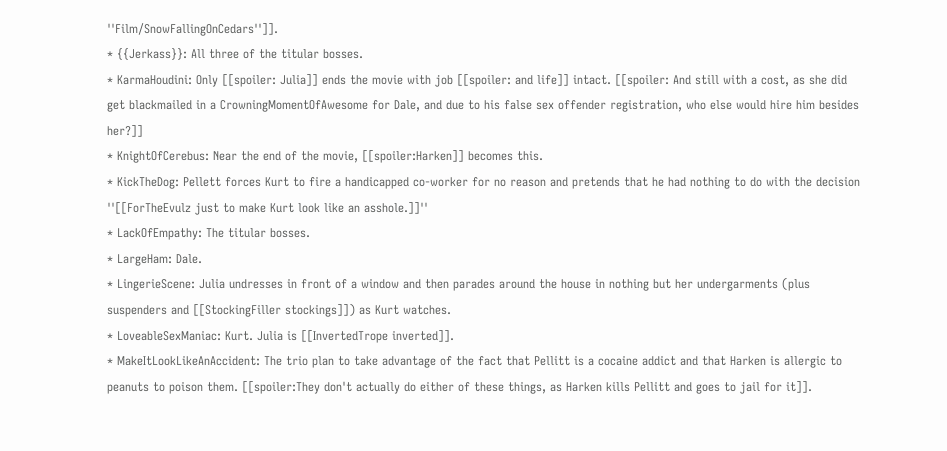''Film/SnowFallingOnCedars'']].
* {{Jerkass}}: All three of the titular bosses.
* KarmaHoudini: Only [[spoiler: Julia]] ends the movie with job [[spoiler: and life]] intact. [[spoiler: And still with a cost, as she did get blackmailed in a CrowningMomentOfAwesome for Dale, and due to his false sex offender registration, who else would hire him besides her?]]
* KnightOfCerebus: Near the end of the movie, [[spoiler:Harken]] becomes this.
* KickTheDog: Pellett forces Kurt to fire a handicapped co-worker for no reason and pretends that he had nothing to do with the decision ''[[ForTheEvulz just to make Kurt look like an asshole.]]''
* LackOfEmpathy: The titular bosses.
* LargeHam: Dale.
* LingerieScene: Julia undresses in front of a window and then parades around the house in nothing but her undergarments (plus suspenders and [[StockingFiller stockings]]) as Kurt watches.
* LoveableSexManiac: Kurt. Julia is [[InvertedTrope inverted]].
* MakeItLookLikeAnAccident: The trio plan to take advantage of the fact that Pellitt is a cocaine addict and that Harken is allergic to peanuts to poison them. [[spoiler:They don't actually do either of these things, as Harken kills Pellitt and goes to jail for it]].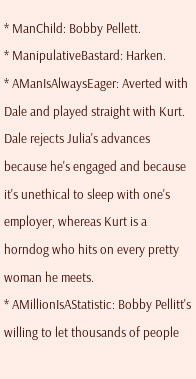* ManChild: Bobby Pellett.
* ManipulativeBastard: Harken.
* AManIsAlwaysEager: Averted with Dale and played straight with Kurt. Dale rejects Julia's advances because he's engaged and because it's unethical to sleep with one's employer, whereas Kurt is a horndog who hits on every pretty woman he meets.
* AMillionIsAStatistic: Bobby Pellitt's willing to let thousands of people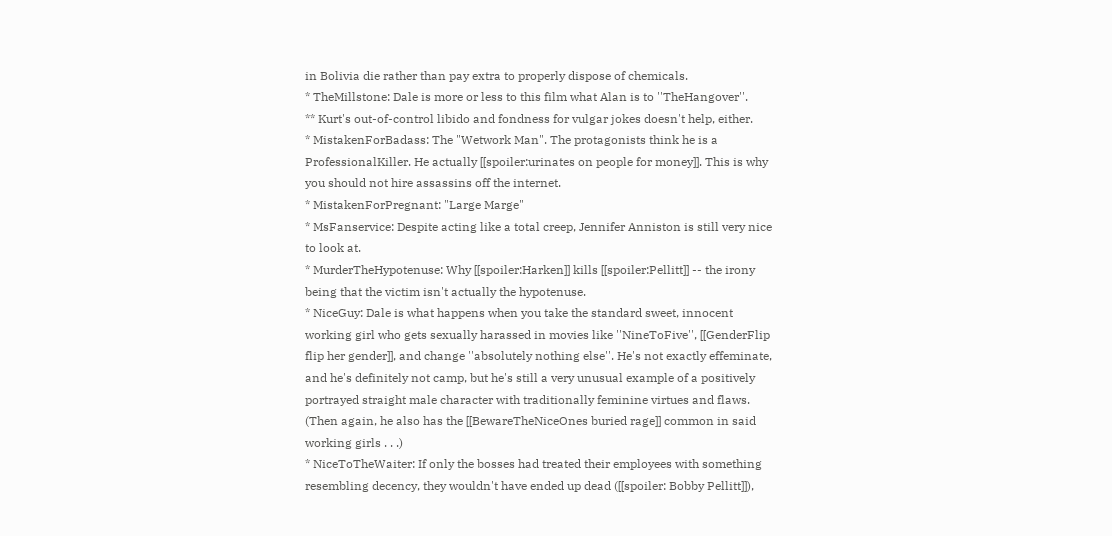in Bolivia die rather than pay extra to properly dispose of chemicals.
* TheMillstone: Dale is more or less to this film what Alan is to ''TheHangover''.
** Kurt's out-of-control libido and fondness for vulgar jokes doesn't help, either.
* MistakenForBadass: The "Wetwork Man". The protagonists think he is a ProfessionalKiller. He actually [[spoiler:urinates on people for money]]. This is why you should not hire assassins off the internet.
* MistakenForPregnant: "Large Marge"
* MsFanservice: Despite acting like a total creep, Jennifer Anniston is still very nice to look at.
* MurderTheHypotenuse: Why [[spoiler:Harken]] kills [[spoiler:Pellitt]] -- the irony being that the victim isn't actually the hypotenuse.
* NiceGuy: Dale is what happens when you take the standard sweet, innocent working girl who gets sexually harassed in movies like ''NineToFive'', [[GenderFlip flip her gender]], and change ''absolutely nothing else''. He's not exactly effeminate, and he's definitely not camp, but he's still a very unusual example of a positively portrayed straight male character with traditionally feminine virtues and flaws. (Then again, he also has the [[BewareTheNiceOnes buried rage]] common in said working girls . . .)
* NiceToTheWaiter: If only the bosses had treated their employees with something resembling decency, they wouldn't have ended up dead ([[spoiler: Bobby Pellitt]]),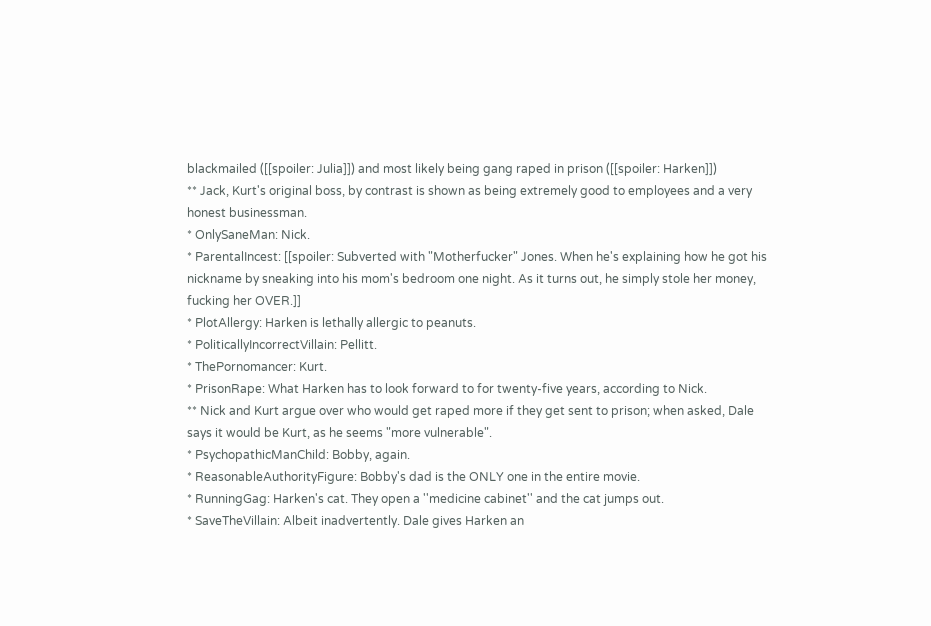blackmailed ([[spoiler: Julia]]) and most likely being gang raped in prison ([[spoiler: Harken]])
** Jack, Kurt's original boss, by contrast is shown as being extremely good to employees and a very honest businessman.
* OnlySaneMan: Nick.
* ParentalIncest: [[spoiler: Subverted with "Motherfucker" Jones. When he's explaining how he got his nickname by sneaking into his mom's bedroom one night. As it turns out, he simply stole her money, fucking her OVER.]]
* PlotAllergy: Harken is lethally allergic to peanuts.
* PoliticallyIncorrectVillain: Pellitt.
* ThePornomancer: Kurt.
* PrisonRape: What Harken has to look forward to for twenty-five years, according to Nick.
** Nick and Kurt argue over who would get raped more if they get sent to prison; when asked, Dale says it would be Kurt, as he seems "more vulnerable".
* PsychopathicManChild: Bobby, again.
* ReasonableAuthorityFigure: Bobby's dad is the ONLY one in the entire movie.
* RunningGag: Harken's cat. They open a ''medicine cabinet'' and the cat jumps out.
* SaveTheVillain: Albeit inadvertently. Dale gives Harken an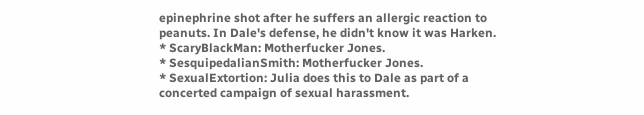epinephrine shot after he suffers an allergic reaction to peanuts. In Dale's defense, he didn't know it was Harken.
* ScaryBlackMan: Motherfucker Jones.
* SesquipedalianSmith: Motherfucker Jones.
* SexualExtortion: Julia does this to Dale as part of a concerted campaign of sexual harassment.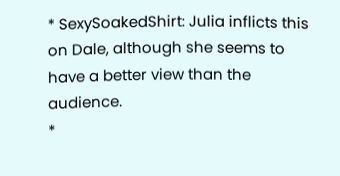* SexySoakedShirt: Julia inflicts this on Dale, although she seems to have a better view than the audience.
*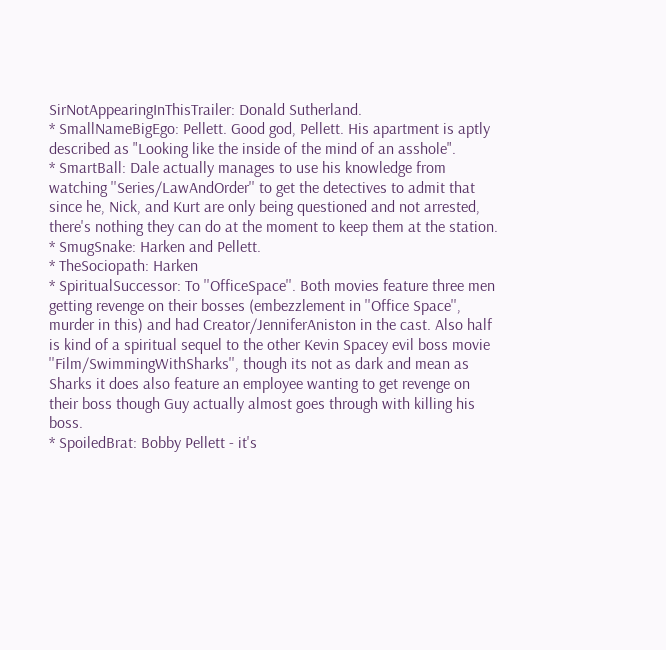SirNotAppearingInThisTrailer: Donald Sutherland.
* SmallNameBigEgo: Pellett. Good god, Pellett. His apartment is aptly described as "Looking like the inside of the mind of an asshole".
* SmartBall: Dale actually manages to use his knowledge from watching ''Series/LawAndOrder'' to get the detectives to admit that since he, Nick, and Kurt are only being questioned and not arrested, there's nothing they can do at the moment to keep them at the station.
* SmugSnake: Harken and Pellett.
* TheSociopath: Harken
* SpiritualSuccessor: To ''OfficeSpace''. Both movies feature three men getting revenge on their bosses (embezzlement in ''Office Space'', murder in this) and had Creator/JenniferAniston in the cast. Also half is kind of a spiritual sequel to the other Kevin Spacey evil boss movie ''Film/SwimmingWithSharks'', though its not as dark and mean as Sharks it does also feature an employee wanting to get revenge on their boss though Guy actually almost goes through with killing his boss.
* SpoiledBrat: Bobby Pellett - it's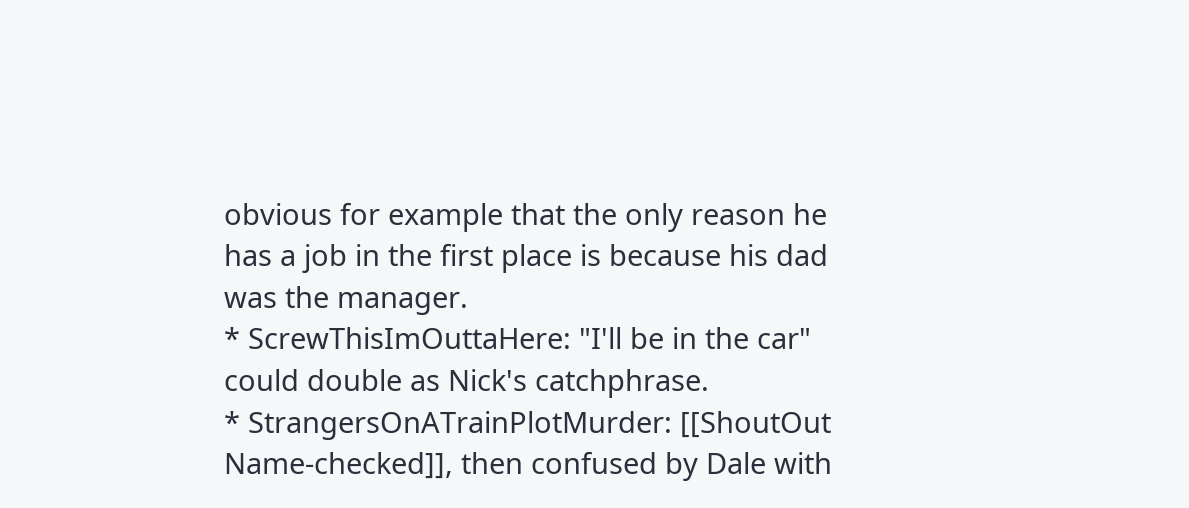obvious for example that the only reason he has a job in the first place is because his dad was the manager.
* ScrewThisImOuttaHere: "I'll be in the car" could double as Nick's catchphrase.
* StrangersOnATrainPlotMurder: [[ShoutOut Name-checked]], then confused by Dale with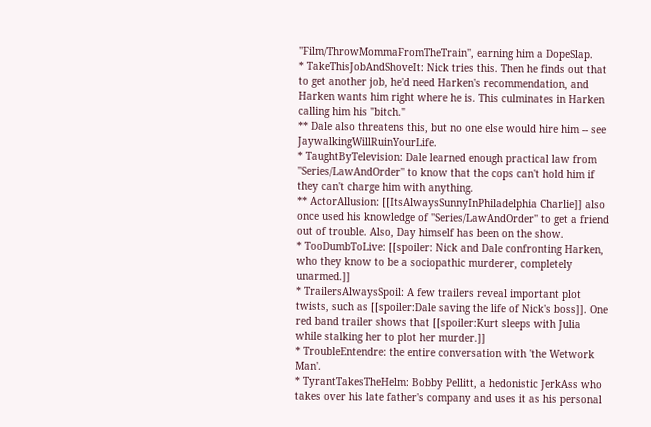''Film/ThrowMommaFromTheTrain'', earning him a DopeSlap.
* TakeThisJobAndShoveIt: Nick tries this. Then he finds out that to get another job, he'd need Harken's recommendation, and Harken wants him right where he is. This culminates in Harken calling him his "bitch."
** Dale also threatens this, but no one else would hire him -- see JaywalkingWillRuinYourLife.
* TaughtByTelevision: Dale learned enough practical law from ''Series/LawAndOrder'' to know that the cops can't hold him if they can't charge him with anything.
** ActorAllusion: [[ItsAlwaysSunnyInPhiladelphia Charlie]] also once used his knowledge of ''Series/LawAndOrder'' to get a friend out of trouble. Also, Day himself has been on the show.
* TooDumbToLive: [[spoiler: Nick and Dale confronting Harken, who they know to be a sociopathic murderer, completely unarmed.]]
* TrailersAlwaysSpoil: A few trailers reveal important plot twists, such as [[spoiler:Dale saving the life of Nick's boss]]. One red band trailer shows that [[spoiler:Kurt sleeps with Julia while stalking her to plot her murder.]]
* TroubleEntendre: the entire conversation with 'the Wetwork Man'.
* TyrantTakesTheHelm: Bobby Pellitt, a hedonistic JerkAss who takes over his late father's company and uses it as his personal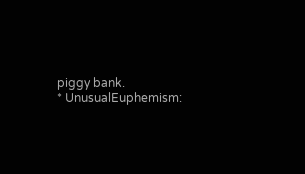piggy bank.
* UnusualEuphemism: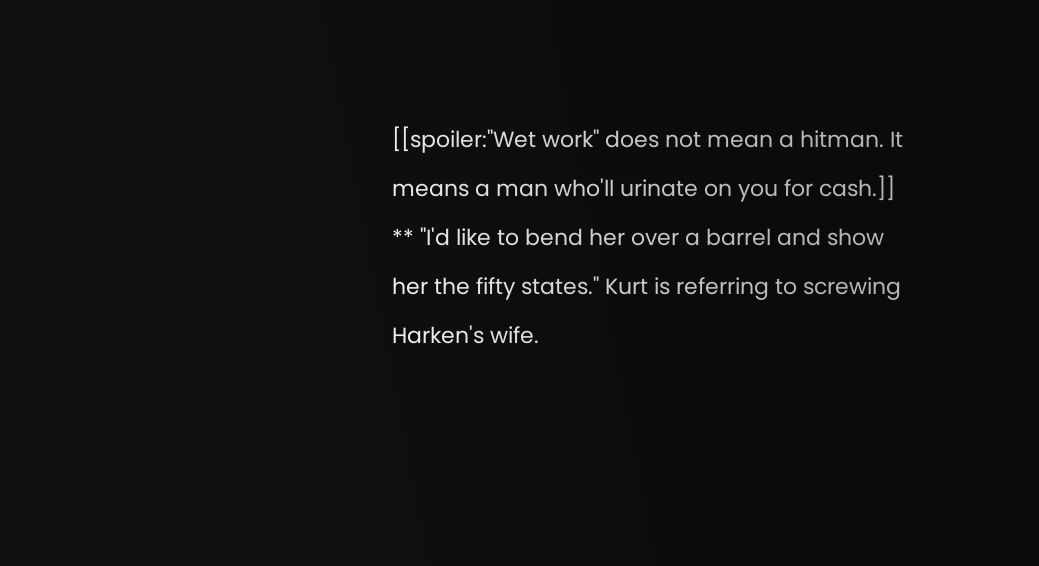[[spoiler:"Wet work" does not mean a hitman. It means a man who'll urinate on you for cash.]]
** "I'd like to bend her over a barrel and show her the fifty states." Kurt is referring to screwing Harken's wife.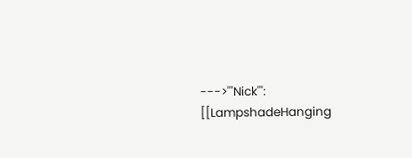--->'''Nick''': [[LampshadeHanging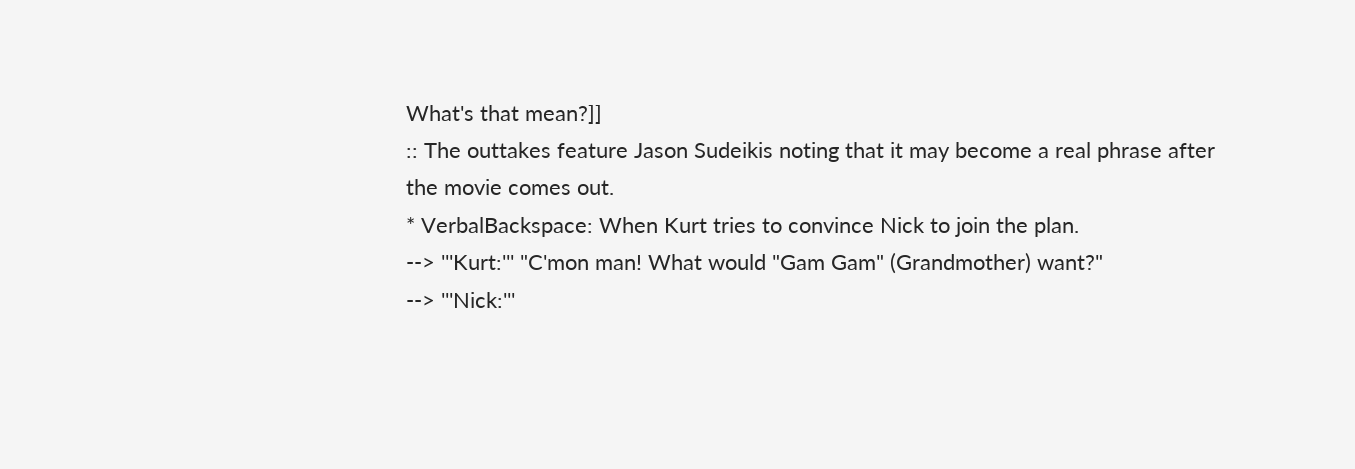What's that mean?]]
:: The outtakes feature Jason Sudeikis noting that it may become a real phrase after the movie comes out.
* VerbalBackspace: When Kurt tries to convince Nick to join the plan.
--> '''Kurt:''' "C'mon man! What would "Gam Gam" (Grandmother) want?"
--> '''Nick:'''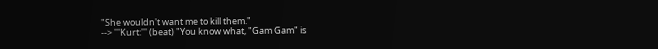"She wouldn't want me to kill them."
--> '''Kurt:''' (beat) "You know what, "Gam Gam" is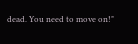dead. You need to move on!"